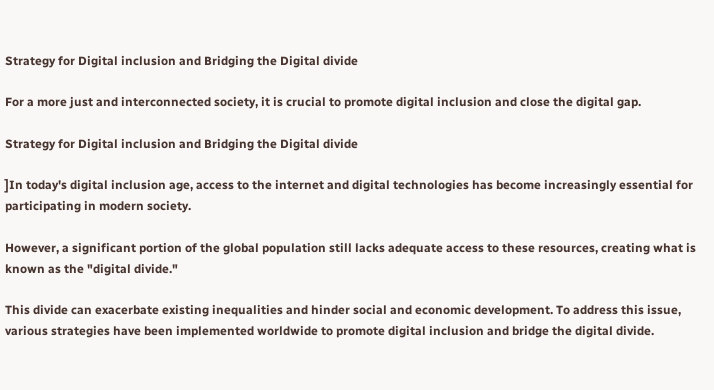Strategy for Digital inclusion and Bridging the Digital divide

For a more just and interconnected society, it is crucial to promote digital inclusion and close the digital gap.

Strategy for Digital inclusion and Bridging the Digital divide

]In today's digital inclusion age, access to the internet and digital technologies has become increasingly essential for participating in modern society.

However, a significant portion of the global population still lacks adequate access to these resources, creating what is known as the "digital divide."

This divide can exacerbate existing inequalities and hinder social and economic development. To address this issue, various strategies have been implemented worldwide to promote digital inclusion and bridge the digital divide.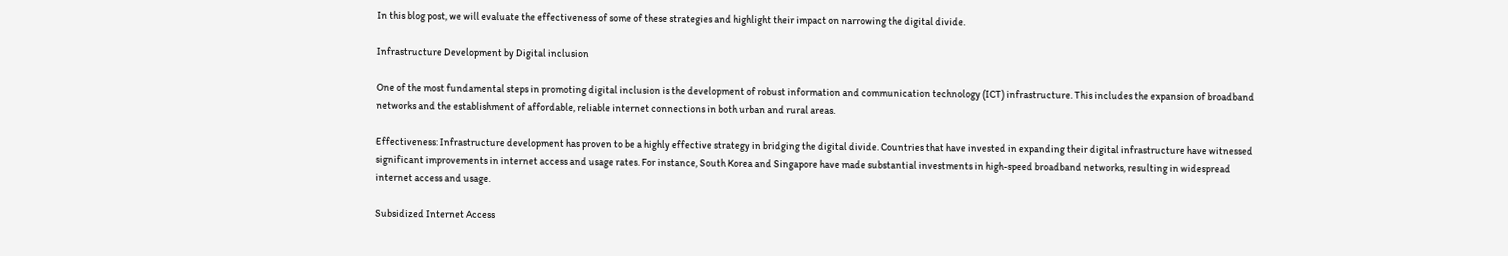In this blog post, we will evaluate the effectiveness of some of these strategies and highlight their impact on narrowing the digital divide.

Infrastructure Development by Digital inclusion

One of the most fundamental steps in promoting digital inclusion is the development of robust information and communication technology (ICT) infrastructure. This includes the expansion of broadband networks and the establishment of affordable, reliable internet connections in both urban and rural areas.

Effectiveness: Infrastructure development has proven to be a highly effective strategy in bridging the digital divide. Countries that have invested in expanding their digital infrastructure have witnessed significant improvements in internet access and usage rates. For instance, South Korea and Singapore have made substantial investments in high-speed broadband networks, resulting in widespread internet access and usage.

Subsidized Internet Access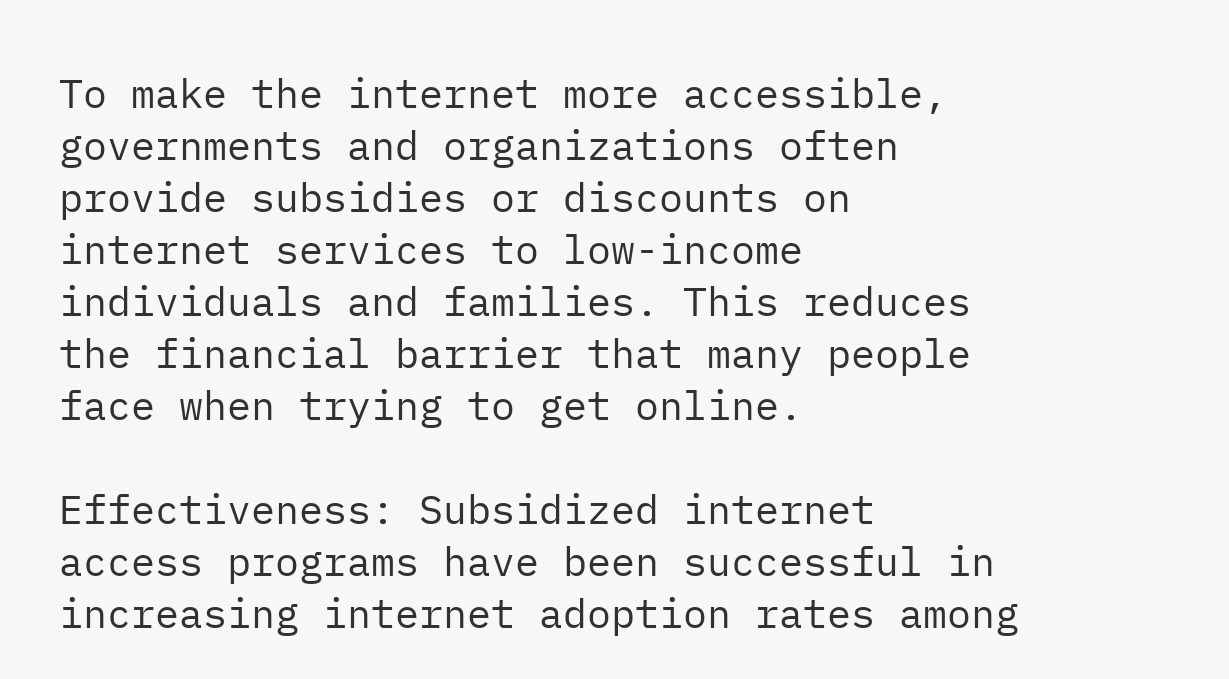To make the internet more accessible, governments and organizations often provide subsidies or discounts on internet services to low-income individuals and families. This reduces the financial barrier that many people face when trying to get online.

Effectiveness: Subsidized internet access programs have been successful in increasing internet adoption rates among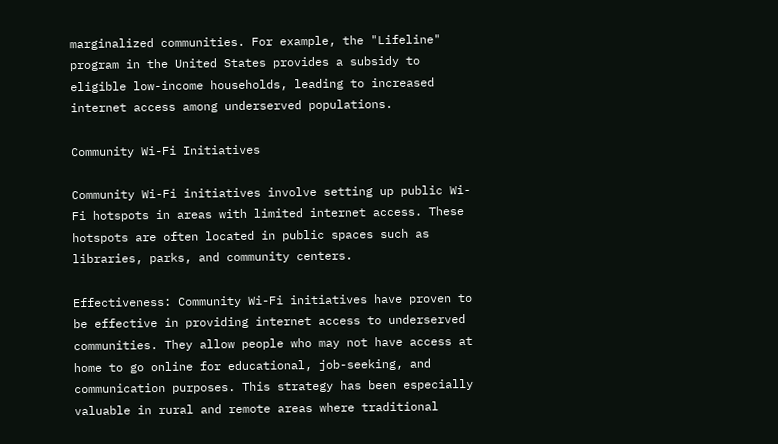marginalized communities. For example, the "Lifeline" program in the United States provides a subsidy to eligible low-income households, leading to increased internet access among underserved populations.

Community Wi-Fi Initiatives

Community Wi-Fi initiatives involve setting up public Wi-Fi hotspots in areas with limited internet access. These hotspots are often located in public spaces such as libraries, parks, and community centers.

Effectiveness: Community Wi-Fi initiatives have proven to be effective in providing internet access to underserved communities. They allow people who may not have access at home to go online for educational, job-seeking, and communication purposes. This strategy has been especially valuable in rural and remote areas where traditional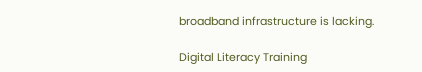broadband infrastructure is lacking.

Digital Literacy Training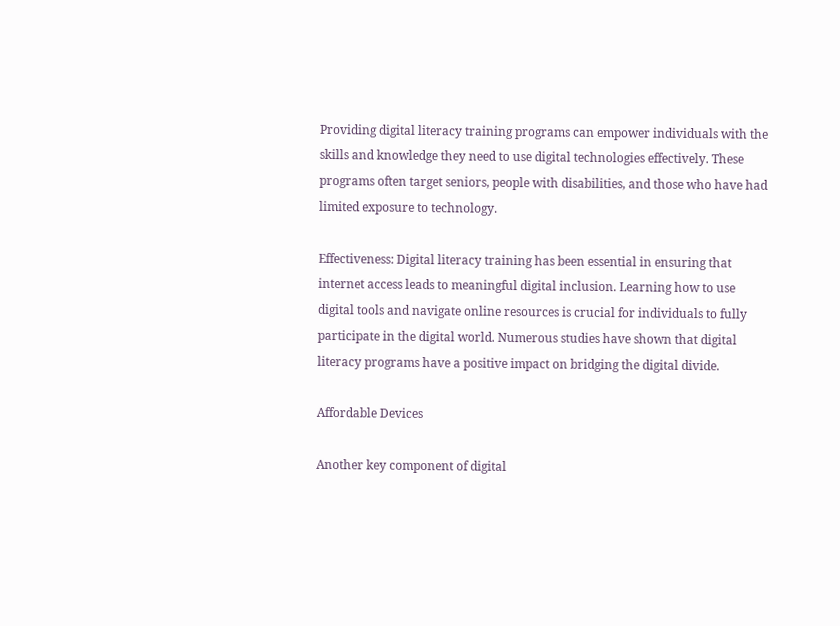Providing digital literacy training programs can empower individuals with the skills and knowledge they need to use digital technologies effectively. These programs often target seniors, people with disabilities, and those who have had limited exposure to technology.

Effectiveness: Digital literacy training has been essential in ensuring that internet access leads to meaningful digital inclusion. Learning how to use digital tools and navigate online resources is crucial for individuals to fully participate in the digital world. Numerous studies have shown that digital literacy programs have a positive impact on bridging the digital divide.

Affordable Devices

Another key component of digital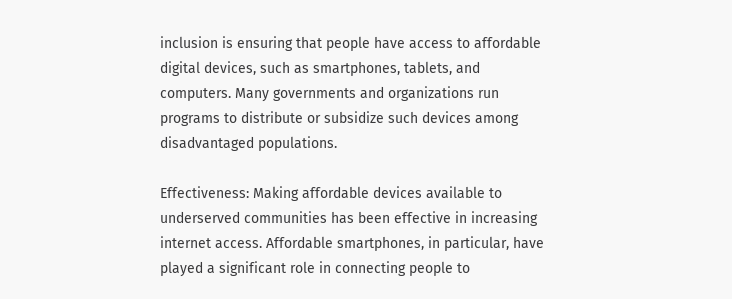inclusion is ensuring that people have access to affordable digital devices, such as smartphones, tablets, and computers. Many governments and organizations run programs to distribute or subsidize such devices among disadvantaged populations.

Effectiveness: Making affordable devices available to underserved communities has been effective in increasing internet access. Affordable smartphones, in particular, have played a significant role in connecting people to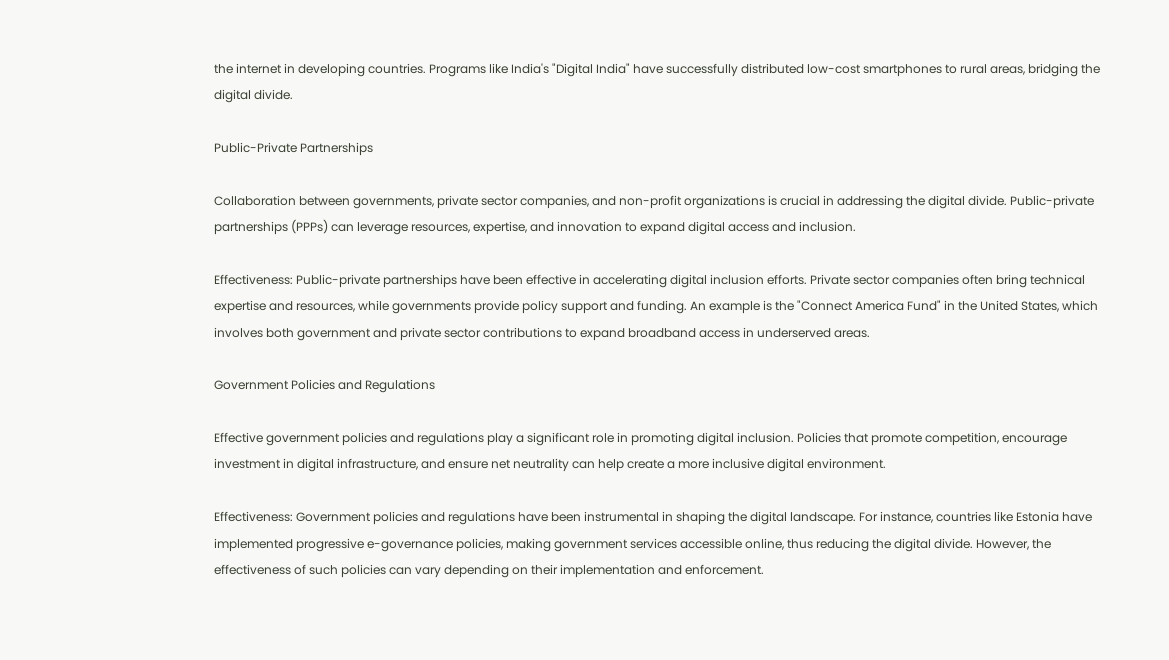the internet in developing countries. Programs like India's "Digital India" have successfully distributed low-cost smartphones to rural areas, bridging the digital divide.

Public-Private Partnerships

Collaboration between governments, private sector companies, and non-profit organizations is crucial in addressing the digital divide. Public-private partnerships (PPPs) can leverage resources, expertise, and innovation to expand digital access and inclusion.

Effectiveness: Public-private partnerships have been effective in accelerating digital inclusion efforts. Private sector companies often bring technical expertise and resources, while governments provide policy support and funding. An example is the "Connect America Fund" in the United States, which involves both government and private sector contributions to expand broadband access in underserved areas.

Government Policies and Regulations

Effective government policies and regulations play a significant role in promoting digital inclusion. Policies that promote competition, encourage investment in digital infrastructure, and ensure net neutrality can help create a more inclusive digital environment.

Effectiveness: Government policies and regulations have been instrumental in shaping the digital landscape. For instance, countries like Estonia have implemented progressive e-governance policies, making government services accessible online, thus reducing the digital divide. However, the effectiveness of such policies can vary depending on their implementation and enforcement.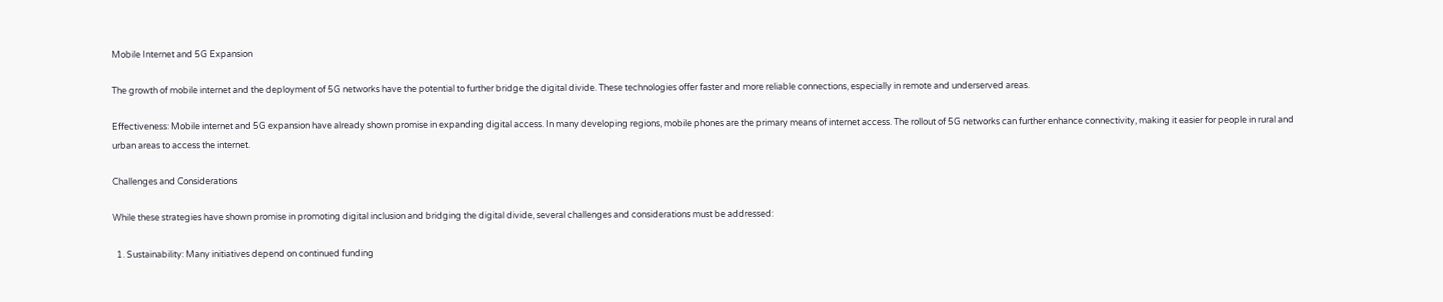Mobile Internet and 5G Expansion

The growth of mobile internet and the deployment of 5G networks have the potential to further bridge the digital divide. These technologies offer faster and more reliable connections, especially in remote and underserved areas.

Effectiveness: Mobile internet and 5G expansion have already shown promise in expanding digital access. In many developing regions, mobile phones are the primary means of internet access. The rollout of 5G networks can further enhance connectivity, making it easier for people in rural and urban areas to access the internet.

Challenges and Considerations

While these strategies have shown promise in promoting digital inclusion and bridging the digital divide, several challenges and considerations must be addressed:

  1. Sustainability: Many initiatives depend on continued funding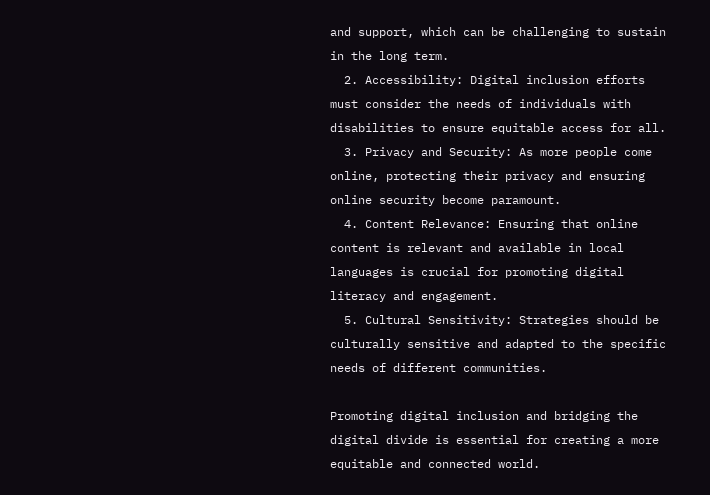and support, which can be challenging to sustain in the long term.
  2. Accessibility: Digital inclusion efforts must consider the needs of individuals with disabilities to ensure equitable access for all.
  3. Privacy and Security: As more people come online, protecting their privacy and ensuring online security become paramount.
  4. Content Relevance: Ensuring that online content is relevant and available in local languages is crucial for promoting digital literacy and engagement.
  5. Cultural Sensitivity: Strategies should be culturally sensitive and adapted to the specific needs of different communities.

Promoting digital inclusion and bridging the digital divide is essential for creating a more equitable and connected world.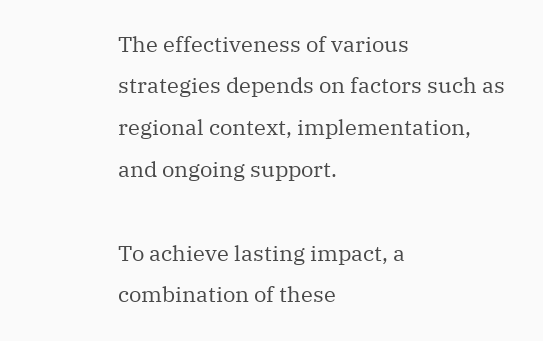The effectiveness of various strategies depends on factors such as regional context, implementation, and ongoing support.

To achieve lasting impact, a combination of these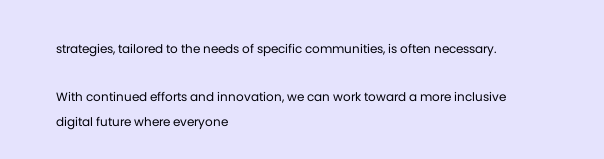strategies, tailored to the needs of specific communities, is often necessary.

With continued efforts and innovation, we can work toward a more inclusive digital future where everyone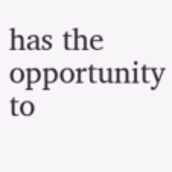has the opportunity to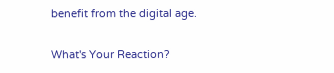benefit from the digital age.

What's Your Reaction?